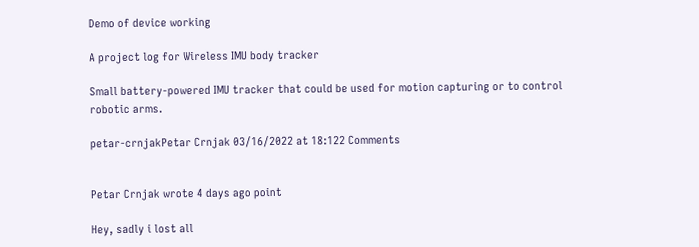Demo of device working

A project log for Wireless IMU body tracker

Small battery-powered IMU tracker that could be used for motion capturing or to control robotic arms.

petar-crnjakPetar Crnjak 03/16/2022 at 18:122 Comments


Petar Crnjak wrote 4 days ago point

Hey, sadly i lost all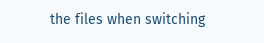the files when switching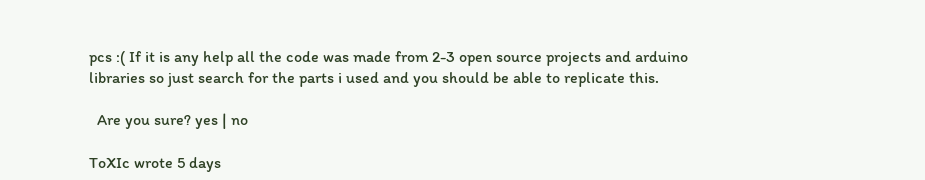pcs :( If it is any help all the code was made from 2-3 open source projects and arduino libraries so just search for the parts i used and you should be able to replicate this.

  Are you sure? yes | no

ToXIc wrote 5 days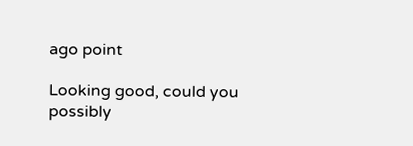ago point

Looking good, could you possibly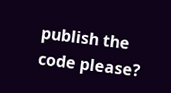publish the code please?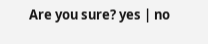Are you sure? yes | no